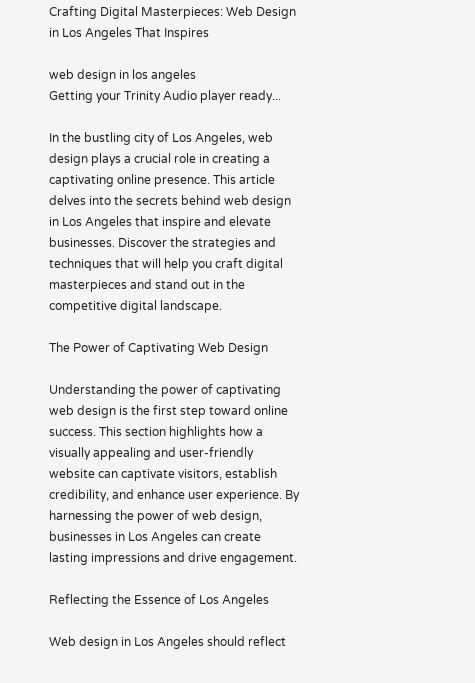Crafting Digital Masterpieces: Web Design in Los Angeles That Inspires

web design in los angeles
Getting your Trinity Audio player ready...

In the bustling city of Los Angeles, web design plays a crucial role in creating a captivating online presence. This article delves into the secrets behind web design in Los Angeles that inspire and elevate businesses. Discover the strategies and techniques that will help you craft digital masterpieces and stand out in the competitive digital landscape.

The Power of Captivating Web Design

Understanding the power of captivating web design is the first step toward online success. This section highlights how a visually appealing and user-friendly website can captivate visitors, establish credibility, and enhance user experience. By harnessing the power of web design, businesses in Los Angeles can create lasting impressions and drive engagement.

Reflecting the Essence of Los Angeles

Web design in Los Angeles should reflect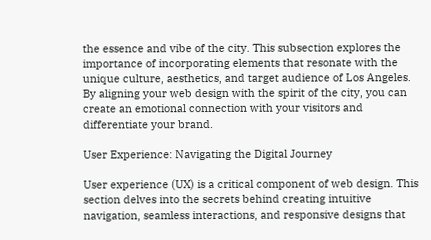the essence and vibe of the city. This subsection explores the importance of incorporating elements that resonate with the unique culture, aesthetics, and target audience of Los Angeles. By aligning your web design with the spirit of the city, you can create an emotional connection with your visitors and differentiate your brand.

User Experience: Navigating the Digital Journey

User experience (UX) is a critical component of web design. This section delves into the secrets behind creating intuitive navigation, seamless interactions, and responsive designs that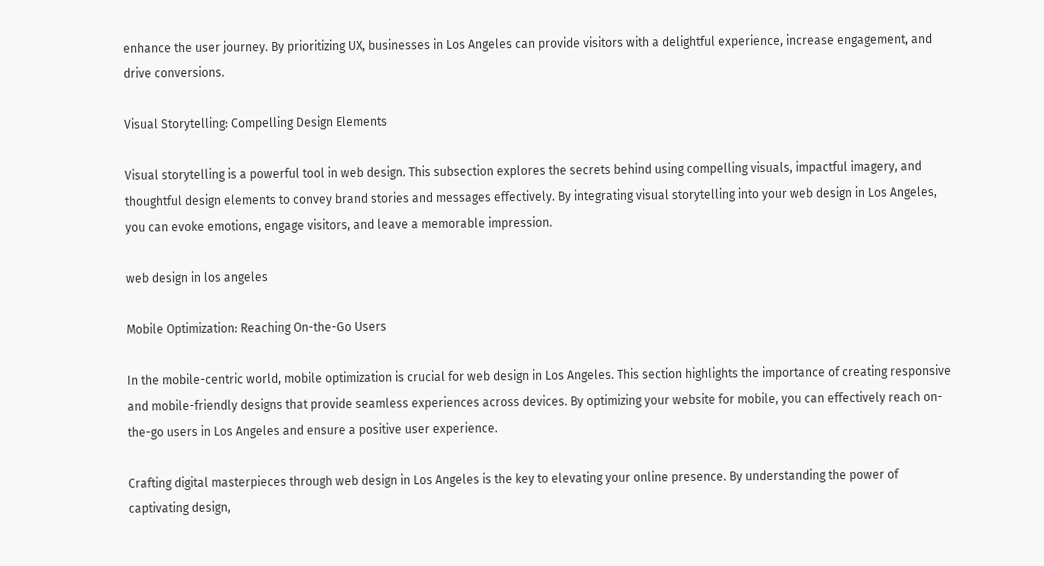enhance the user journey. By prioritizing UX, businesses in Los Angeles can provide visitors with a delightful experience, increase engagement, and drive conversions.

Visual Storytelling: Compelling Design Elements

Visual storytelling is a powerful tool in web design. This subsection explores the secrets behind using compelling visuals, impactful imagery, and thoughtful design elements to convey brand stories and messages effectively. By integrating visual storytelling into your web design in Los Angeles, you can evoke emotions, engage visitors, and leave a memorable impression.

web design in los angeles

Mobile Optimization: Reaching On-the-Go Users

In the mobile-centric world, mobile optimization is crucial for web design in Los Angeles. This section highlights the importance of creating responsive and mobile-friendly designs that provide seamless experiences across devices. By optimizing your website for mobile, you can effectively reach on-the-go users in Los Angeles and ensure a positive user experience.

Crafting digital masterpieces through web design in Los Angeles is the key to elevating your online presence. By understanding the power of captivating design,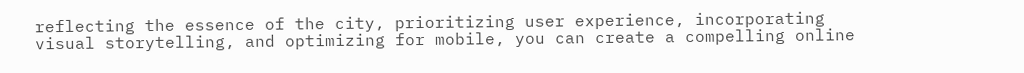reflecting the essence of the city, prioritizing user experience, incorporating visual storytelling, and optimizing for mobile, you can create a compelling online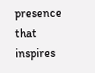presence that inspires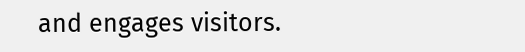and engages visitors.